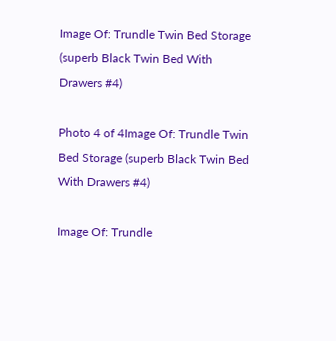Image Of: Trundle Twin Bed Storage (superb Black Twin Bed With Drawers #4)

Photo 4 of 4Image Of: Trundle Twin Bed Storage (superb Black Twin Bed With Drawers #4)

Image Of: Trundle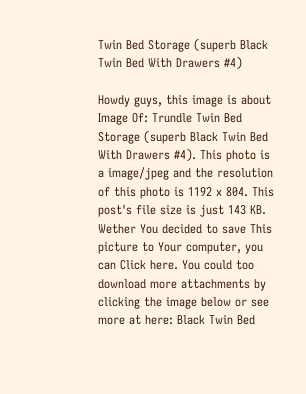Twin Bed Storage (superb Black Twin Bed With Drawers #4)

Howdy guys, this image is about Image Of: Trundle Twin Bed Storage (superb Black Twin Bed With Drawers #4). This photo is a image/jpeg and the resolution of this photo is 1192 x 804. This post's file size is just 143 KB. Wether You decided to save This picture to Your computer, you can Click here. You could too download more attachments by clicking the image below or see more at here: Black Twin Bed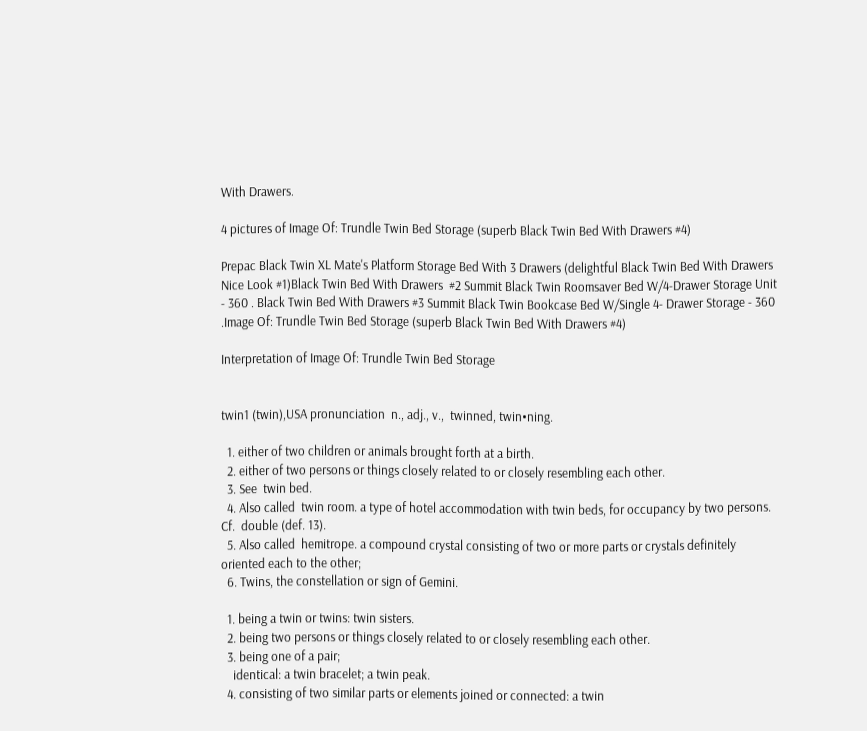With Drawers.

4 pictures of Image Of: Trundle Twin Bed Storage (superb Black Twin Bed With Drawers #4)

Prepac Black Twin XL Mate's Platform Storage Bed With 3 Drawers (delightful Black Twin Bed With Drawers Nice Look #1)Black Twin Bed With Drawers  #2 Summit Black Twin Roomsaver Bed W/4-Drawer Storage Unit - 360 . Black Twin Bed With Drawers #3 Summit Black Twin Bookcase Bed W/Single 4- Drawer Storage - 360 .Image Of: Trundle Twin Bed Storage (superb Black Twin Bed With Drawers #4)

Interpretation of Image Of: Trundle Twin Bed Storage


twin1 (twin),USA pronunciation  n., adj., v.,  twinned, twin•ning.

  1. either of two children or animals brought forth at a birth.
  2. either of two persons or things closely related to or closely resembling each other.
  3. See  twin bed.
  4. Also called  twin room. a type of hotel accommodation with twin beds, for occupancy by two persons. Cf.  double (def. 13).
  5. Also called  hemitrope. a compound crystal consisting of two or more parts or crystals definitely oriented each to the other;
  6. Twins, the constellation or sign of Gemini.

  1. being a twin or twins: twin sisters.
  2. being two persons or things closely related to or closely resembling each other.
  3. being one of a pair;
    identical: a twin bracelet; a twin peak.
  4. consisting of two similar parts or elements joined or connected: a twin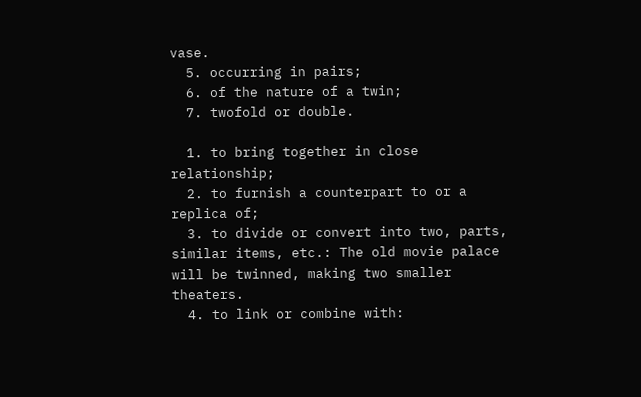vase.
  5. occurring in pairs;
  6. of the nature of a twin;
  7. twofold or double.

  1. to bring together in close relationship;
  2. to furnish a counterpart to or a replica of;
  3. to divide or convert into two, parts, similar items, etc.: The old movie palace will be twinned, making two smaller theaters.
  4. to link or combine with: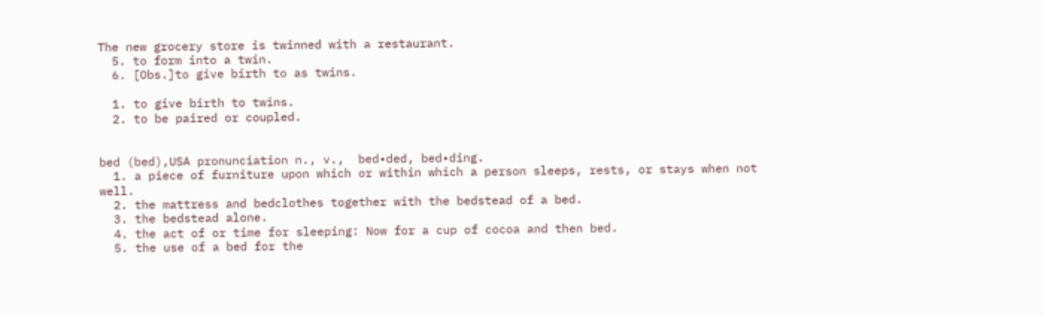The new grocery store is twinned with a restaurant.
  5. to form into a twin.
  6. [Obs.]to give birth to as twins.

  1. to give birth to twins.
  2. to be paired or coupled.


bed (bed),USA pronunciation n., v.,  bed•ded, bed•ding.
  1. a piece of furniture upon which or within which a person sleeps, rests, or stays when not well.
  2. the mattress and bedclothes together with the bedstead of a bed.
  3. the bedstead alone.
  4. the act of or time for sleeping: Now for a cup of cocoa and then bed.
  5. the use of a bed for the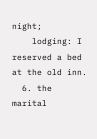night;
    lodging: I reserved a bed at the old inn.
  6. the marital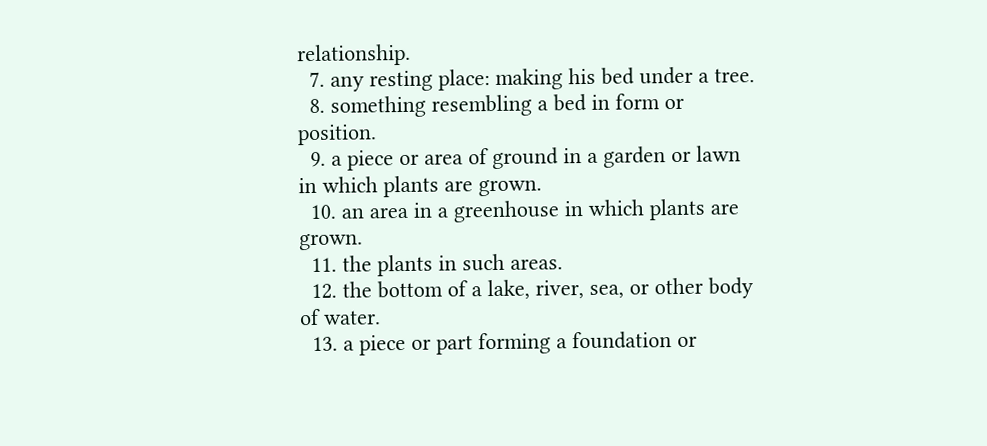relationship.
  7. any resting place: making his bed under a tree.
  8. something resembling a bed in form or position.
  9. a piece or area of ground in a garden or lawn in which plants are grown.
  10. an area in a greenhouse in which plants are grown.
  11. the plants in such areas.
  12. the bottom of a lake, river, sea, or other body of water.
  13. a piece or part forming a foundation or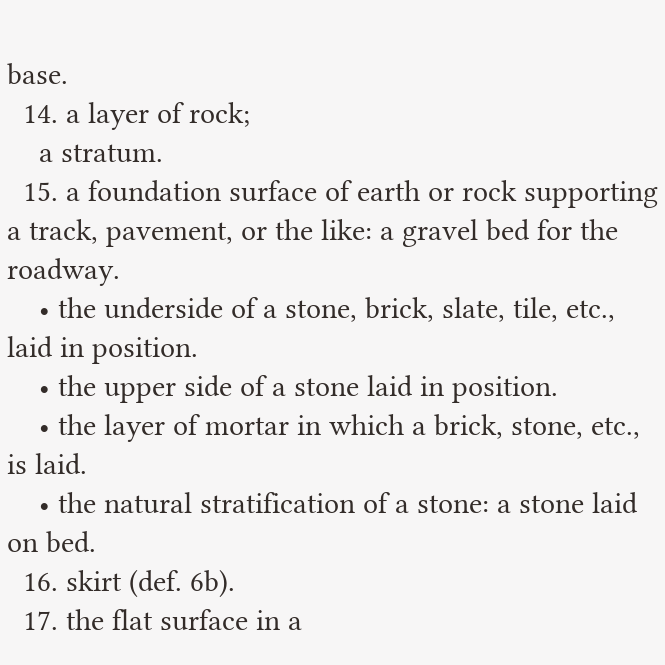base.
  14. a layer of rock;
    a stratum.
  15. a foundation surface of earth or rock supporting a track, pavement, or the like: a gravel bed for the roadway.
    • the underside of a stone, brick, slate, tile, etc., laid in position.
    • the upper side of a stone laid in position.
    • the layer of mortar in which a brick, stone, etc., is laid.
    • the natural stratification of a stone: a stone laid on bed.
  16. skirt (def. 6b).
  17. the flat surface in a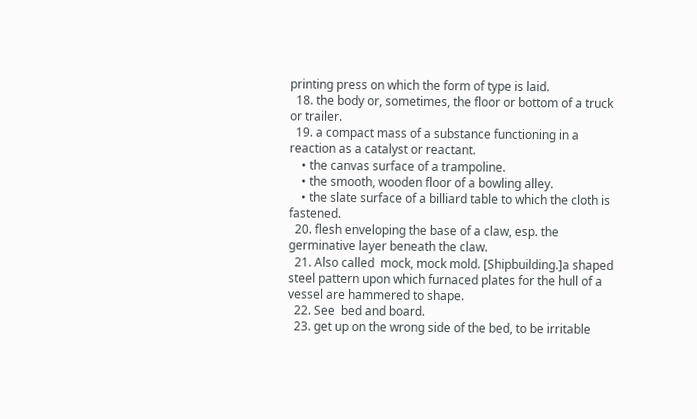printing press on which the form of type is laid.
  18. the body or, sometimes, the floor or bottom of a truck or trailer.
  19. a compact mass of a substance functioning in a reaction as a catalyst or reactant.
    • the canvas surface of a trampoline.
    • the smooth, wooden floor of a bowling alley.
    • the slate surface of a billiard table to which the cloth is fastened.
  20. flesh enveloping the base of a claw, esp. the germinative layer beneath the claw.
  21. Also called  mock, mock mold. [Shipbuilding.]a shaped steel pattern upon which furnaced plates for the hull of a vessel are hammered to shape.
  22. See  bed and board.
  23. get up on the wrong side of the bed, to be irritable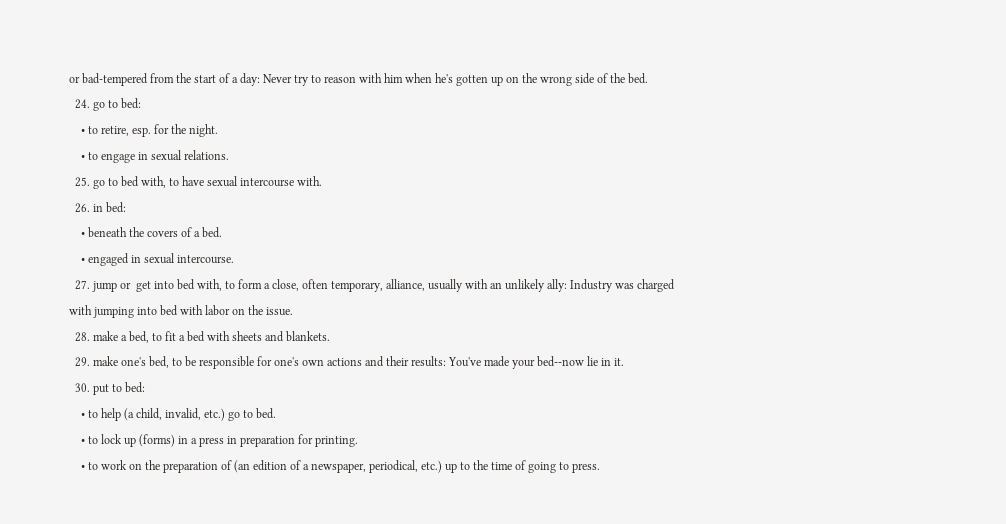or bad-tempered from the start of a day: Never try to reason with him when he's gotten up on the wrong side of the bed.
  24. go to bed:
    • to retire, esp. for the night.
    • to engage in sexual relations.
  25. go to bed with, to have sexual intercourse with.
  26. in bed:
    • beneath the covers of a bed.
    • engaged in sexual intercourse.
  27. jump or  get into bed with, to form a close, often temporary, alliance, usually with an unlikely ally: Industry was charged with jumping into bed with labor on the issue.
  28. make a bed, to fit a bed with sheets and blankets.
  29. make one's bed, to be responsible for one's own actions and their results: You've made your bed--now lie in it.
  30. put to bed:
    • to help (a child, invalid, etc.) go to bed.
    • to lock up (forms) in a press in preparation for printing.
    • to work on the preparation of (an edition of a newspaper, periodical, etc.) up to the time of going to press.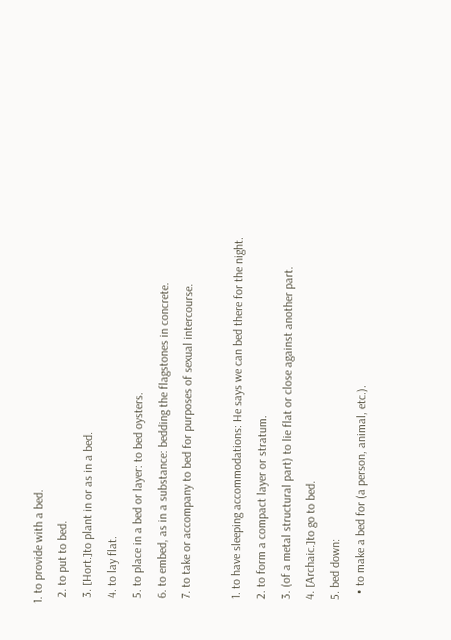1. to provide with a bed.
  2. to put to bed.
  3. [Hort.]to plant in or as in a bed.
  4. to lay flat.
  5. to place in a bed or layer: to bed oysters.
  6. to embed, as in a substance: bedding the flagstones in concrete.
  7. to take or accompany to bed for purposes of sexual intercourse.

  1. to have sleeping accommodations: He says we can bed there for the night.
  2. to form a compact layer or stratum.
  3. (of a metal structural part) to lie flat or close against another part.
  4. [Archaic.]to go to bed.
  5. bed down:
    • to make a bed for (a person, animal, etc.).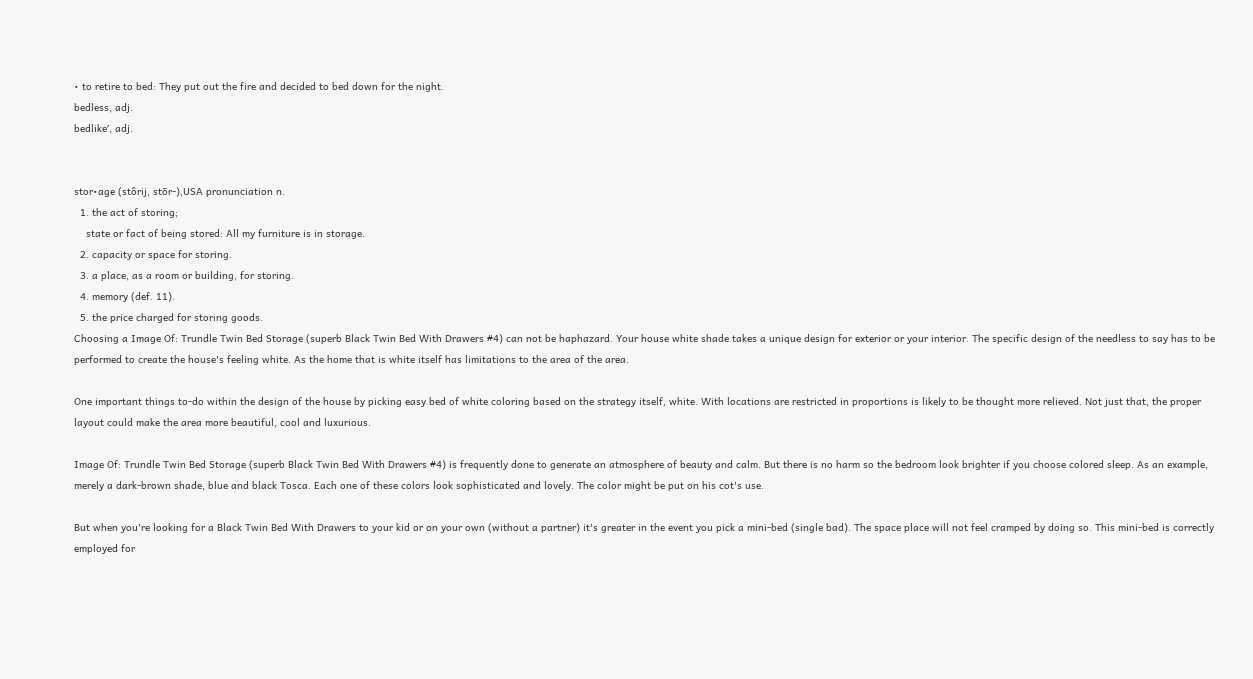• to retire to bed: They put out the fire and decided to bed down for the night.
bedless, adj.
bedlike′, adj.


stor•age (stôrij, stōr-),USA pronunciation n.
  1. the act of storing;
    state or fact of being stored: All my furniture is in storage.
  2. capacity or space for storing.
  3. a place, as a room or building, for storing.
  4. memory (def. 11).
  5. the price charged for storing goods.
Choosing a Image Of: Trundle Twin Bed Storage (superb Black Twin Bed With Drawers #4) can not be haphazard. Your house white shade takes a unique design for exterior or your interior. The specific design of the needless to say has to be performed to create the house's feeling white. As the home that is white itself has limitations to the area of the area.

One important things to-do within the design of the house by picking easy bed of white coloring based on the strategy itself, white. With locations are restricted in proportions is likely to be thought more relieved. Not just that, the proper layout could make the area more beautiful, cool and luxurious.

Image Of: Trundle Twin Bed Storage (superb Black Twin Bed With Drawers #4) is frequently done to generate an atmosphere of beauty and calm. But there is no harm so the bedroom look brighter if you choose colored sleep. As an example, merely a dark-brown shade, blue and black Tosca. Each one of these colors look sophisticated and lovely. The color might be put on his cot's use.

But when you're looking for a Black Twin Bed With Drawers to your kid or on your own (without a partner) it's greater in the event you pick a mini-bed (single bad). The space place will not feel cramped by doing so. This mini-bed is correctly employed for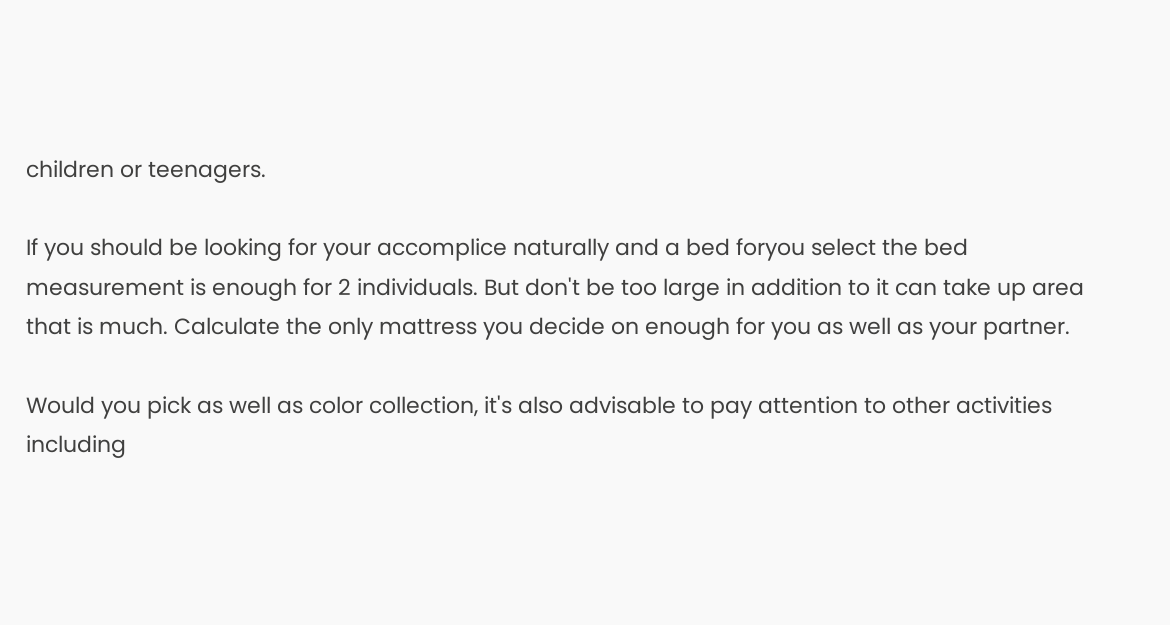children or teenagers.

If you should be looking for your accomplice naturally and a bed foryou select the bed measurement is enough for 2 individuals. But don't be too large in addition to it can take up area that is much. Calculate the only mattress you decide on enough for you as well as your partner.

Would you pick as well as color collection, it's also advisable to pay attention to other activities including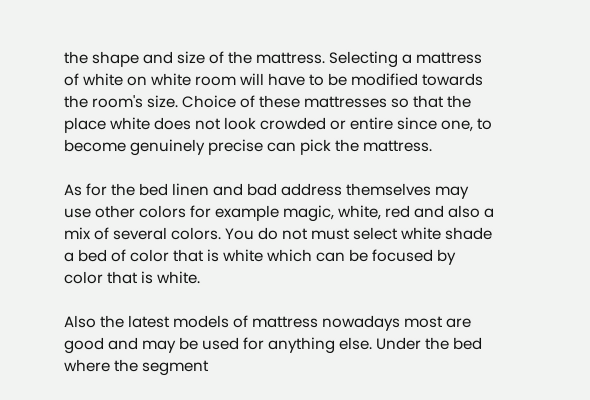the shape and size of the mattress. Selecting a mattress of white on white room will have to be modified towards the room's size. Choice of these mattresses so that the place white does not look crowded or entire since one, to become genuinely precise can pick the mattress.

As for the bed linen and bad address themselves may use other colors for example magic, white, red and also a mix of several colors. You do not must select white shade a bed of color that is white which can be focused by color that is white.

Also the latest models of mattress nowadays most are good and may be used for anything else. Under the bed where the segment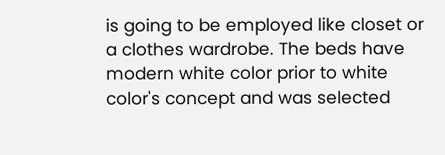is going to be employed like closet or a clothes wardrobe. The beds have modern white color prior to white color's concept and was selected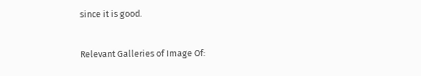since it is good.

Relevant Galleries of Image Of: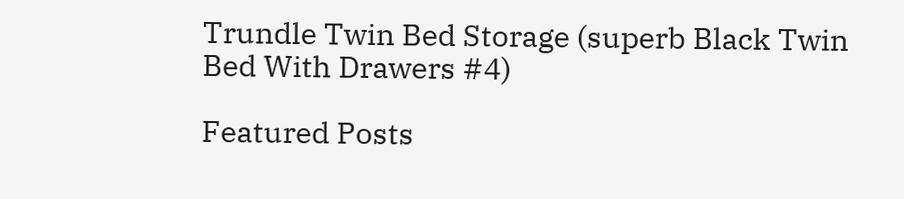Trundle Twin Bed Storage (superb Black Twin Bed With Drawers #4)

Featured Posts